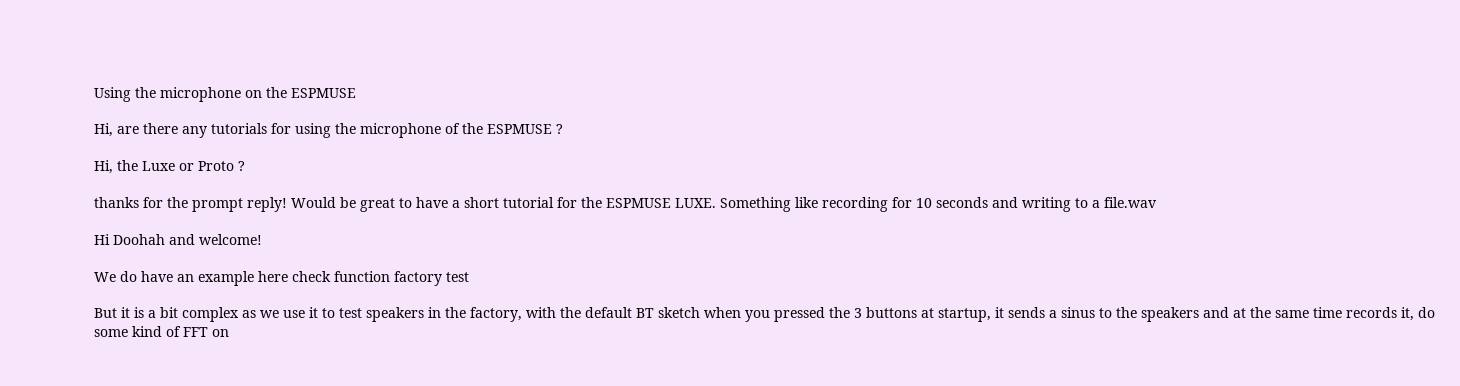Using the microphone on the ESPMUSE

Hi, are there any tutorials for using the microphone of the ESPMUSE ?

Hi, the Luxe or Proto ?

thanks for the prompt reply! Would be great to have a short tutorial for the ESPMUSE LUXE. Something like recording for 10 seconds and writing to a file.wav

Hi Doohah and welcome!

We do have an example here check function factory test

But it is a bit complex as we use it to test speakers in the factory, with the default BT sketch when you pressed the 3 buttons at startup, it sends a sinus to the speakers and at the same time records it, do some kind of FFT on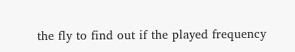the fly to find out if the played frequency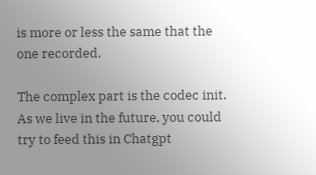is more or less the same that the one recorded.

The complex part is the codec init. As we live in the future, you could try to feed this in Chatgpt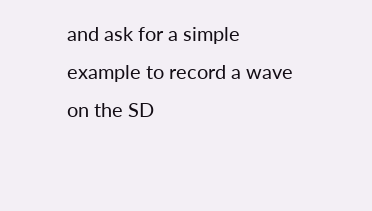and ask for a simple example to record a wave on the SD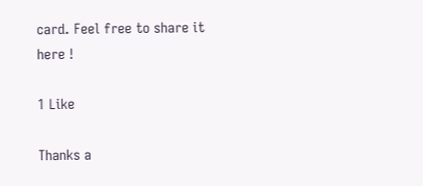card. Feel free to share it here !

1 Like

Thanks a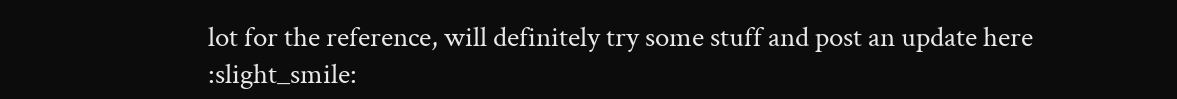lot for the reference, will definitely try some stuff and post an update here :slight_smile: